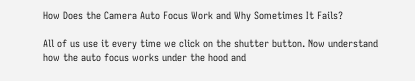How Does the Camera Auto Focus Work and Why Sometimes It Fails?

All of us use it every time we click on the shutter button. Now understand how the auto focus works under the hood and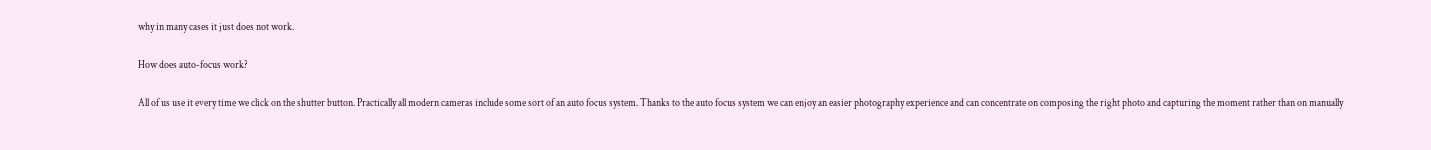why in many cases it just does not work.

How does auto-focus work?

All of us use it every time we click on the shutter button. Practically all modern cameras include some sort of an auto focus system. Thanks to the auto focus system we can enjoy an easier photography experience and can concentrate on composing the right photo and capturing the moment rather than on manually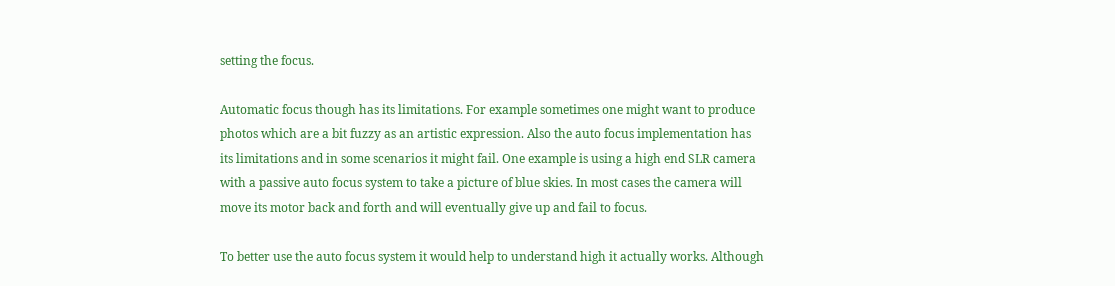setting the focus.

Automatic focus though has its limitations. For example sometimes one might want to produce photos which are a bit fuzzy as an artistic expression. Also the auto focus implementation has its limitations and in some scenarios it might fail. One example is using a high end SLR camera with a passive auto focus system to take a picture of blue skies. In most cases the camera will move its motor back and forth and will eventually give up and fail to focus.

To better use the auto focus system it would help to understand high it actually works. Although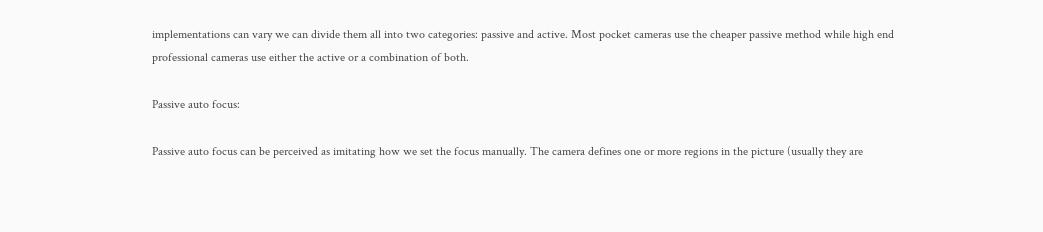implementations can vary we can divide them all into two categories: passive and active. Most pocket cameras use the cheaper passive method while high end professional cameras use either the active or a combination of both.

Passive auto focus:

Passive auto focus can be perceived as imitating how we set the focus manually. The camera defines one or more regions in the picture (usually they are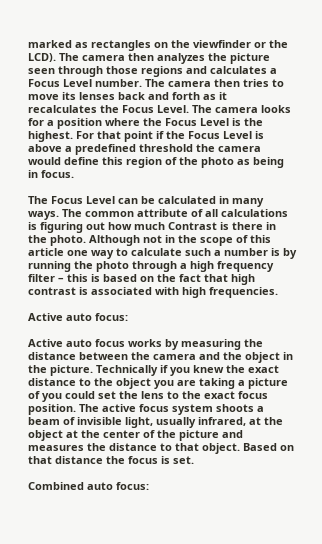marked as rectangles on the viewfinder or the LCD). The camera then analyzes the picture seen through those regions and calculates a Focus Level number. The camera then tries to move its lenses back and forth as it recalculates the Focus Level. The camera looks for a position where the Focus Level is the highest. For that point if the Focus Level is above a predefined threshold the camera would define this region of the photo as being in focus.

The Focus Level can be calculated in many ways. The common attribute of all calculations is figuring out how much Contrast is there in the photo. Although not in the scope of this article one way to calculate such a number is by running the photo through a high frequency filter – this is based on the fact that high contrast is associated with high frequencies.

Active auto focus:

Active auto focus works by measuring the distance between the camera and the object in the picture. Technically if you knew the exact distance to the object you are taking a picture of you could set the lens to the exact focus position. The active focus system shoots a beam of invisible light, usually infrared, at the object at the center of the picture and measures the distance to that object. Based on that distance the focus is set.

Combined auto focus: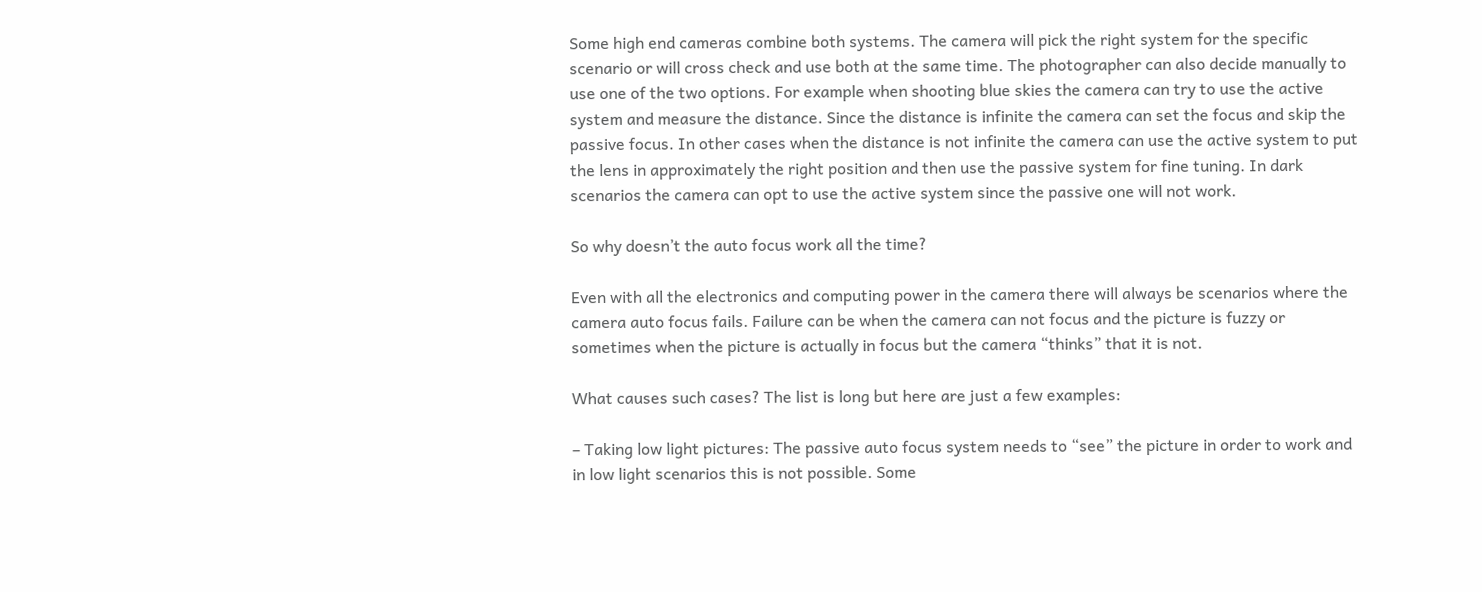Some high end cameras combine both systems. The camera will pick the right system for the specific scenario or will cross check and use both at the same time. The photographer can also decide manually to use one of the two options. For example when shooting blue skies the camera can try to use the active system and measure the distance. Since the distance is infinite the camera can set the focus and skip the passive focus. In other cases when the distance is not infinite the camera can use the active system to put the lens in approximately the right position and then use the passive system for fine tuning. In dark scenarios the camera can opt to use the active system since the passive one will not work.

So why doesn’t the auto focus work all the time?

Even with all the electronics and computing power in the camera there will always be scenarios where the camera auto focus fails. Failure can be when the camera can not focus and the picture is fuzzy or sometimes when the picture is actually in focus but the camera “thinks” that it is not.

What causes such cases? The list is long but here are just a few examples:

– Taking low light pictures: The passive auto focus system needs to “see” the picture in order to work and in low light scenarios this is not possible. Some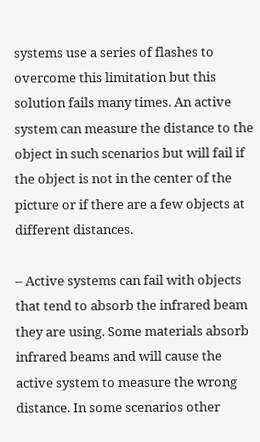systems use a series of flashes to overcome this limitation but this solution fails many times. An active system can measure the distance to the object in such scenarios but will fail if the object is not in the center of the picture or if there are a few objects at different distances.

– Active systems can fail with objects that tend to absorb the infrared beam they are using. Some materials absorb infrared beams and will cause the active system to measure the wrong distance. In some scenarios other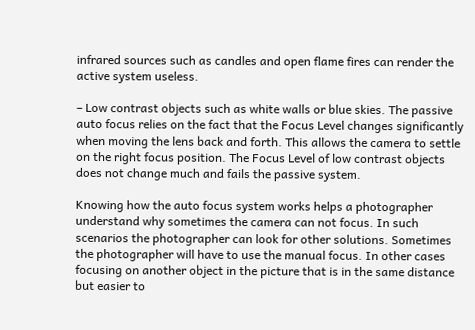infrared sources such as candles and open flame fires can render the active system useless.

– Low contrast objects such as white walls or blue skies. The passive auto focus relies on the fact that the Focus Level changes significantly when moving the lens back and forth. This allows the camera to settle on the right focus position. The Focus Level of low contrast objects does not change much and fails the passive system.

Knowing how the auto focus system works helps a photographer understand why sometimes the camera can not focus. In such scenarios the photographer can look for other solutions. Sometimes the photographer will have to use the manual focus. In other cases focusing on another object in the picture that is in the same distance but easier to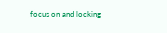focus on and locking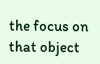the focus on that object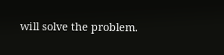will solve the problem.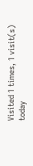Visited 1 times, 1 visit(s) today